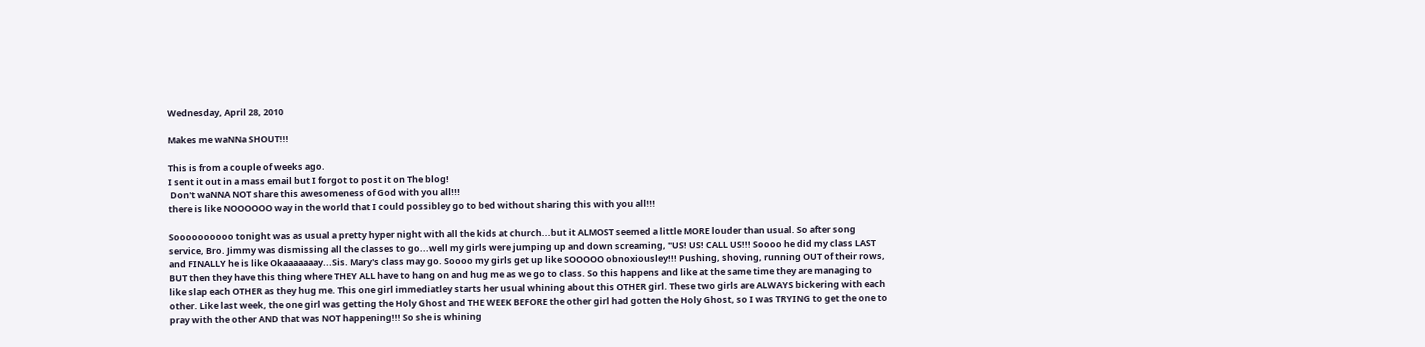Wednesday, April 28, 2010

Makes me waNNa SHOUT!!!

This is from a couple of weeks ago.
I sent it out in a mass email but I forgot to post it on The blog!
 Don't waNNA NOT share this awesomeness of God with you all!!!
there is like NOOOOOO way in the world that I could possibley go to bed without sharing this with you all!!!

Soooooooooo tonight was as usual a pretty hyper night with all the kids at church...but it ALMOST seemed a little MORE louder than usual. So after song service, Bro. Jimmy was dismissing all the classes to go...well my girls were jumping up and down screaming, "US! US! CALL US!!! Soooo he did my class LAST and FINALLY he is like Okaaaaaaay...Sis. Mary's class may go. Soooo my girls get up like SOOOOO obnoxiousley!!! Pushing, shoving, running OUT of their rows, BUT then they have this thing where THEY ALL have to hang on and hug me as we go to class. So this happens and like at the same time they are managing to like slap each OTHER as they hug me. This one girl immediatley starts her usual whining about this OTHER girl. These two girls are ALWAYS bickering with each other. Like last week, the one girl was getting the Holy Ghost and THE WEEK BEFORE the other girl had gotten the Holy Ghost, so I was TRYING to get the one to pray with the other AND that was NOT happening!!! So she is whining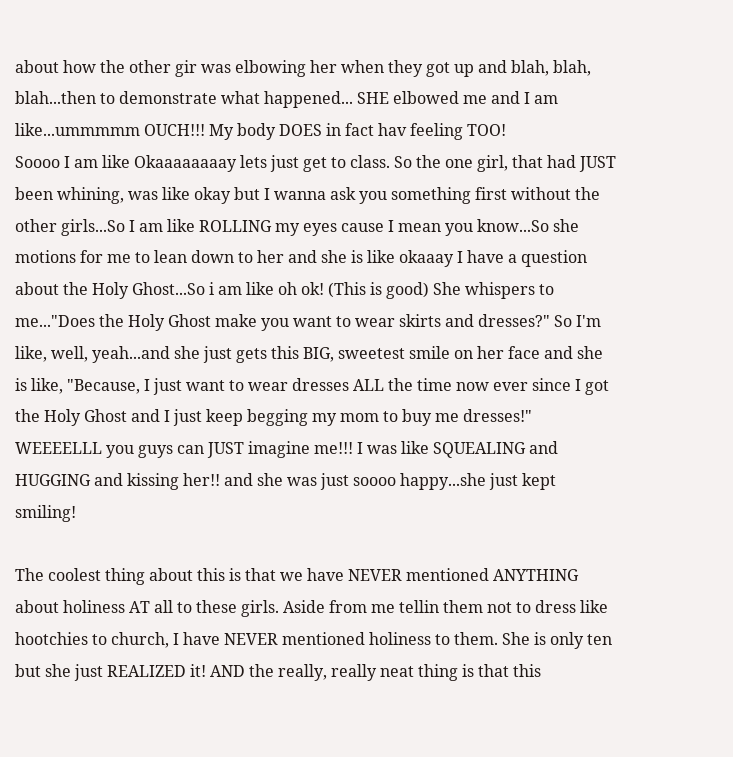about how the other gir was elbowing her when they got up and blah, blah, blah...then to demonstrate what happened... SHE elbowed me and I am like...ummmmm OUCH!!! My body DOES in fact hav feeling TOO!
Soooo I am like Okaaaaaaaay lets just get to class. So the one girl, that had JUST been whining, was like okay but I wanna ask you something first without the other girls...So I am like ROLLING my eyes cause I mean you know...So she motions for me to lean down to her and she is like okaaay I have a question about the Holy Ghost...So i am like oh ok! (This is good) She whispers to me..."Does the Holy Ghost make you want to wear skirts and dresses?" So I'm like, well, yeah...and she just gets this BIG, sweetest smile on her face and she is like, "Because, I just want to wear dresses ALL the time now ever since I got the Holy Ghost and I just keep begging my mom to buy me dresses!" WEEEELLL you guys can JUST imagine me!!! I was like SQUEALING and HUGGING and kissing her!! and she was just soooo happy...she just kept smiling!

The coolest thing about this is that we have NEVER mentioned ANYTHING about holiness AT all to these girls. Aside from me tellin them not to dress like hootchies to church, I have NEVER mentioned holiness to them. She is only ten but she just REALIZED it! AND the really, really neat thing is that this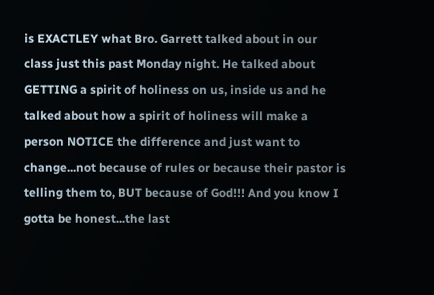is EXACTLEY what Bro. Garrett talked about in our class just this past Monday night. He talked about GETTING a spirit of holiness on us, inside us and he talked about how a spirit of holiness will make a person NOTICE the difference and just want to change...not because of rules or because their pastor is telling them to, BUT because of God!!! And you know I gotta be honest...the last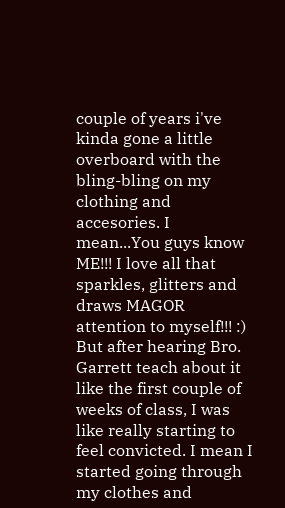couple of years i've kinda gone a little overboard with the bling-bling on my clothing and accesories. I mean...You guys know ME!!! I love all that sparkles, glitters and draws MAGOR attention to myself!!! :) But after hearing Bro. Garrett teach about it like the first couple of weeks of class, I was like really starting to feel convicted. I mean I started going through my clothes and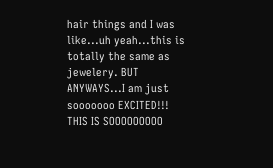hair things and I was like...uh yeah...this is totally the same as jewelery. BUT ANYWAYS...I am just sooooooo EXCITED!!! THIS IS SOOOOOOOOO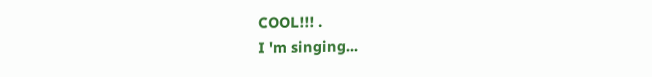COOL!!! .
I 'm singing...